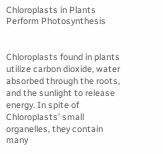Chloroplasts in Plants Perform Photosynthesis


Chloroplasts found in plants utilize carbon dioxide, water absorbed through the roots, and the sunlight to release energy. In spite of Chloroplasts’ small organelles, they contain many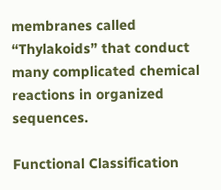membranes called “Thylakoids” that conduct many complicated chemical reactions in organized sequences.

Functional Classification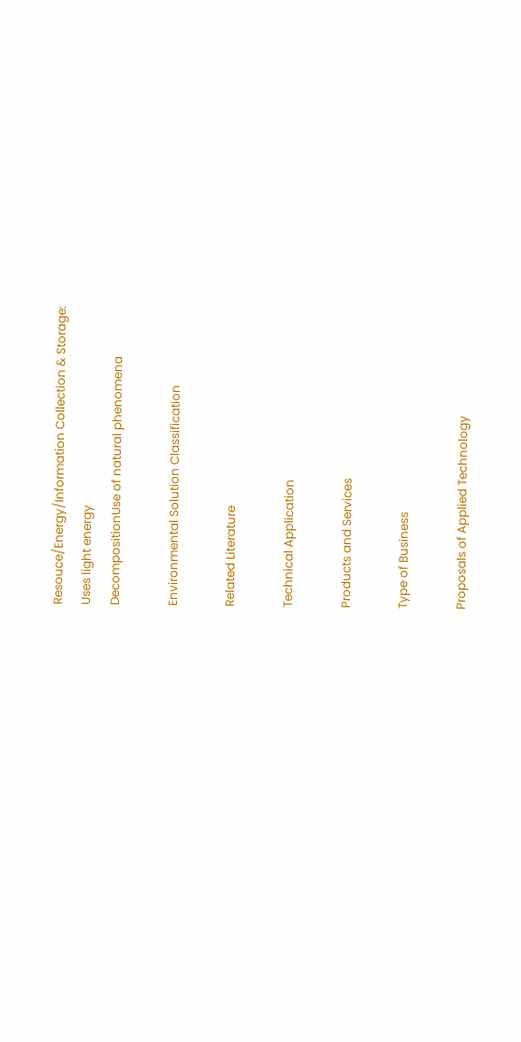Resouce/Energy/Information Collection & Storage:
Uses light energy
DecompositionUse of natural phenomena

Environmental Solution Classification

Related Literature

Technical Application

Products and Services

Type of Business

Proposals of Applied Technology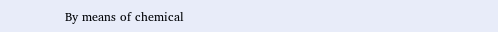By means of chemical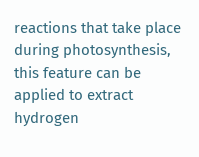reactions that take place during photosynthesis, this feature can be applied to extract hydrogen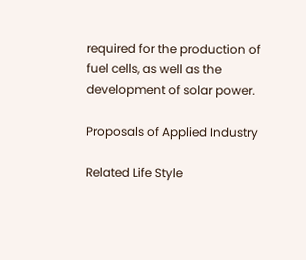required for the production of fuel cells, as well as the development of solar power.

Proposals of Applied Industry

Related Life Style